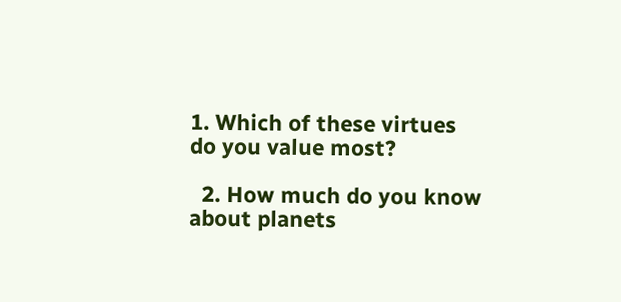1. Which of these virtues do you value most?

  2. How much do you know about planets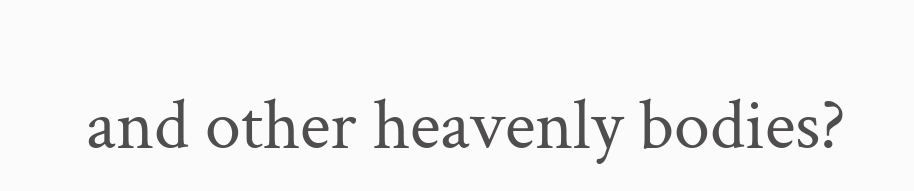and other heavenly bodies?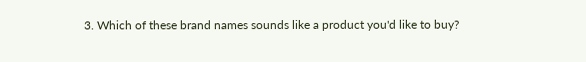3. Which of these brand names sounds like a product you'd like to buy?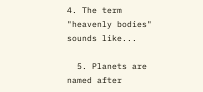4. The term "heavenly bodies" sounds like...

  5. Planets are named after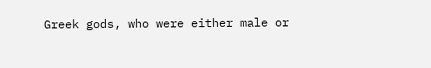Greek gods, who were either male or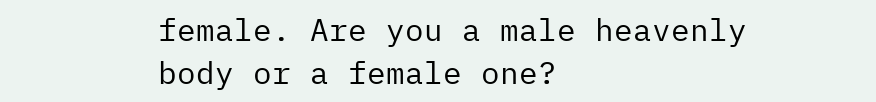female. Are you a male heavenly body or a female one?